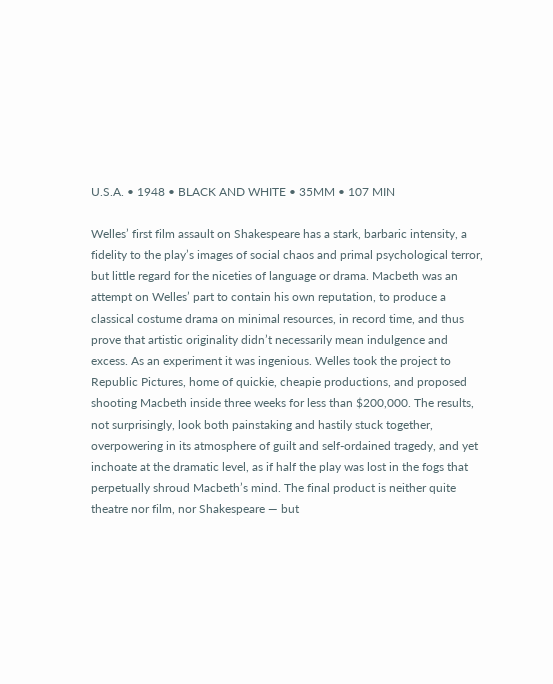U.S.A. • 1948 • BLACK AND WHITE • 35MM • 107 MIN

Welles’ first film assault on Shakespeare has a stark, barbaric intensity, a fidelity to the play’s images of social chaos and primal psychological terror, but little regard for the niceties of language or drama. Macbeth was an attempt on Welles’ part to contain his own reputation, to produce a classical costume drama on minimal resources, in record time, and thus prove that artistic originality didn’t necessarily mean indulgence and excess. As an experiment it was ingenious. Welles took the project to Republic Pictures, home of quickie, cheapie productions, and proposed shooting Macbeth inside three weeks for less than $200,000. The results, not surprisingly, look both painstaking and hastily stuck together, overpowering in its atmosphere of guilt and self-ordained tragedy, and yet inchoate at the dramatic level, as if half the play was lost in the fogs that perpetually shroud Macbeth’s mind. The final product is neither quite theatre nor film, nor Shakespeare — but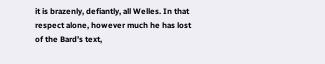it is brazenly, defiantly, all Welles. In that respect alone, however much he has lost of the Bard’s text,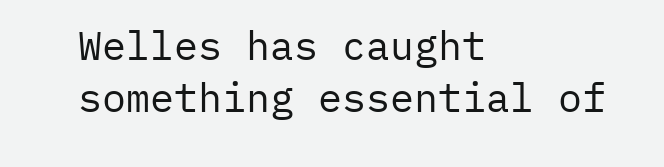Welles has caught something essential of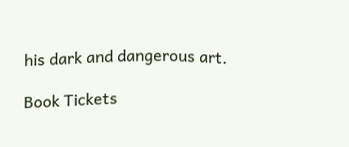his dark and dangerous art.

Book Tickets